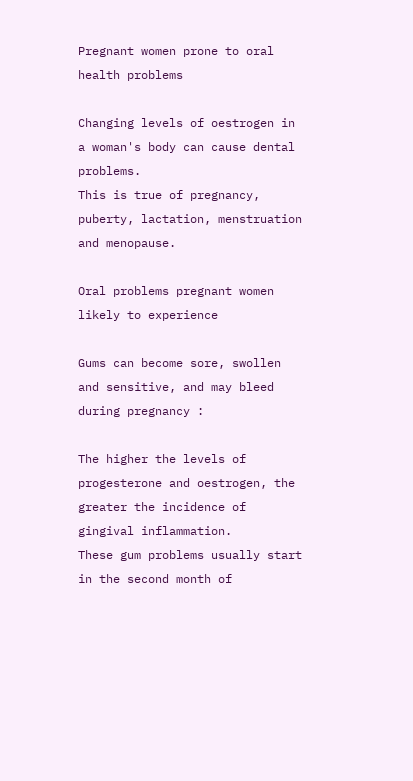Pregnant women prone to oral health problems

Changing levels of oestrogen in a woman's body can cause dental problems.
This is true of pregnancy, puberty, lactation, menstruation and menopause.

Oral problems pregnant women likely to experience

Gums can become sore, swollen and sensitive, and may bleed during pregnancy :

The higher the levels of progesterone and oestrogen, the
greater the incidence of gingival inflammation.
These gum problems usually start in the second month of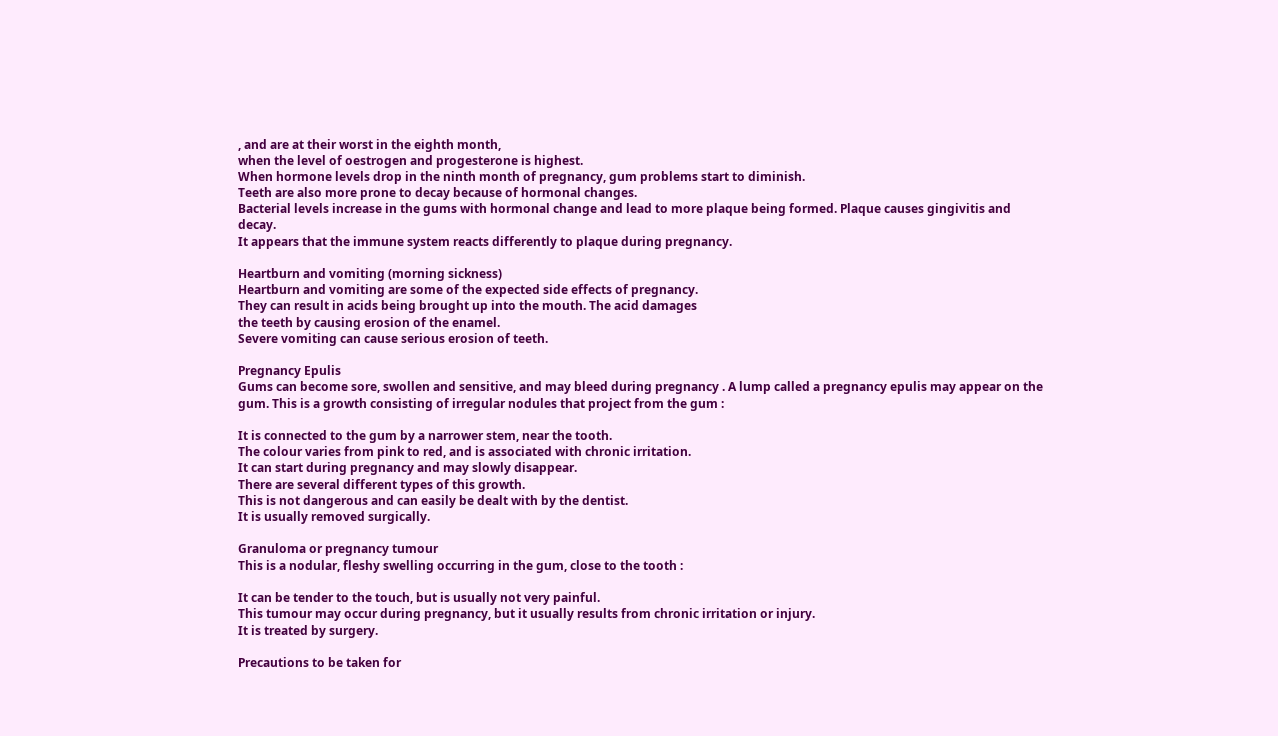, and are at their worst in the eighth month,
when the level of oestrogen and progesterone is highest.
When hormone levels drop in the ninth month of pregnancy, gum problems start to diminish.
Teeth are also more prone to decay because of hormonal changes.
Bacterial levels increase in the gums with hormonal change and lead to more plaque being formed. Plaque causes gingivitis and decay.
It appears that the immune system reacts differently to plaque during pregnancy.

Heartburn and vomiting (morning sickness)
Heartburn and vomiting are some of the expected side effects of pregnancy.
They can result in acids being brought up into the mouth. The acid damages
the teeth by causing erosion of the enamel.
Severe vomiting can cause serious erosion of teeth.

Pregnancy Epulis
Gums can become sore, swollen and sensitive, and may bleed during pregnancy . A lump called a pregnancy epulis may appear on the gum. This is a growth consisting of irregular nodules that project from the gum :

It is connected to the gum by a narrower stem, near the tooth.
The colour varies from pink to red, and is associated with chronic irritation.
It can start during pregnancy and may slowly disappear.
There are several different types of this growth.
This is not dangerous and can easily be dealt with by the dentist.
It is usually removed surgically.

Granuloma or pregnancy tumour
This is a nodular, fleshy swelling occurring in the gum, close to the tooth :

It can be tender to the touch, but is usually not very painful.
This tumour may occur during pregnancy, but it usually results from chronic irritation or injury.
It is treated by surgery.

Precautions to be taken for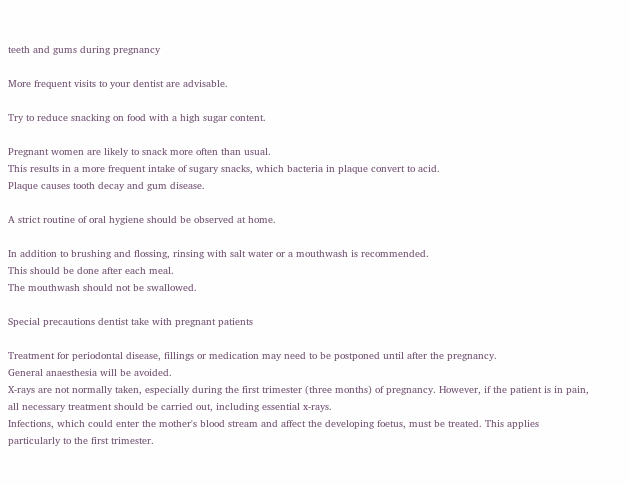teeth and gums during pregnancy

More frequent visits to your dentist are advisable.

Try to reduce snacking on food with a high sugar content.

Pregnant women are likely to snack more often than usual.
This results in a more frequent intake of sugary snacks, which bacteria in plaque convert to acid.
Plaque causes tooth decay and gum disease.

A strict routine of oral hygiene should be observed at home.

In addition to brushing and flossing, rinsing with salt water or a mouthwash is recommended.
This should be done after each meal.
The mouthwash should not be swallowed.

Special precautions dentist take with pregnant patients

Treatment for periodontal disease, fillings or medication may need to be postponed until after the pregnancy.
General anaesthesia will be avoided.
X-rays are not normally taken, especially during the first trimester (three months) of pregnancy. However, if the patient is in pain, all necessary treatment should be carried out, including essential x-rays.
Infections, which could enter the mother's blood stream and affect the developing foetus, must be treated. This applies particularly to the first trimester.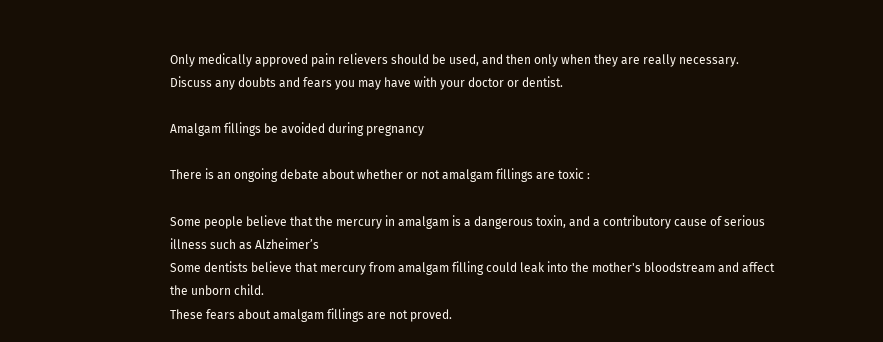Only medically approved pain relievers should be used, and then only when they are really necessary.
Discuss any doubts and fears you may have with your doctor or dentist.

Amalgam fillings be avoided during pregnancy

There is an ongoing debate about whether or not amalgam fillings are toxic :

Some people believe that the mercury in amalgam is a dangerous toxin, and a contributory cause of serious illness such as Alzheimer’s
Some dentists believe that mercury from amalgam filling could leak into the mother's bloodstream and affect the unborn child.
These fears about amalgam fillings are not proved.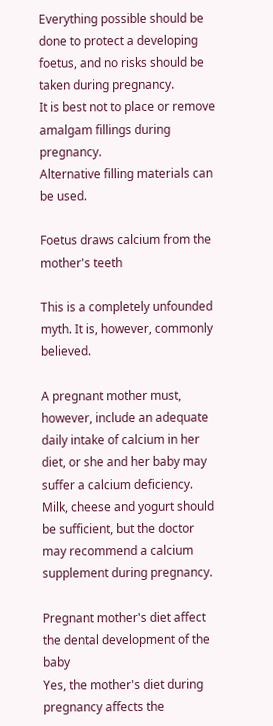Everything possible should be done to protect a developing foetus, and no risks should be taken during pregnancy.
It is best not to place or remove amalgam fillings during pregnancy.
Alternative filling materials can be used.

Foetus draws calcium from the mother's teeth

This is a completely unfounded myth. It is, however, commonly believed.

A pregnant mother must, however, include an adequate daily intake of calcium in her diet, or she and her baby may suffer a calcium deficiency.
Milk, cheese and yogurt should be sufficient, but the doctor may recommend a calcium supplement during pregnancy.

Pregnant mother's diet affect the dental development of the baby
Yes, the mother's diet during pregnancy affects the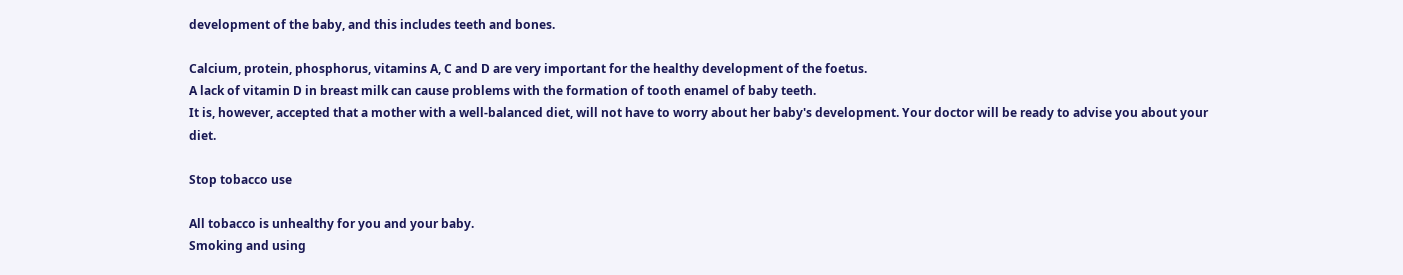development of the baby, and this includes teeth and bones.

Calcium, protein, phosphorus, vitamins A, C and D are very important for the healthy development of the foetus.
A lack of vitamin D in breast milk can cause problems with the formation of tooth enamel of baby teeth.
It is, however, accepted that a mother with a well-balanced diet, will not have to worry about her baby's development. Your doctor will be ready to advise you about your diet.

Stop tobacco use

All tobacco is unhealthy for you and your baby.
Smoking and using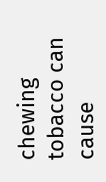chewing tobacco can cause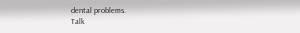dental problems.
Talk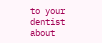to your dentist about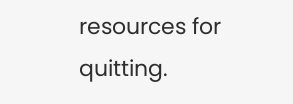resources for quitting.